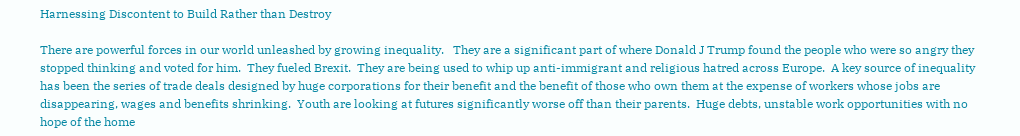Harnessing Discontent to Build Rather than Destroy

There are powerful forces in our world unleashed by growing inequality.   They are a significant part of where Donald J Trump found the people who were so angry they stopped thinking and voted for him.  They fueled Brexit.  They are being used to whip up anti-immigrant and religious hatred across Europe.  A key source of inequality has been the series of trade deals designed by huge corporations for their benefit and the benefit of those who own them at the expense of workers whose jobs are disappearing, wages and benefits shrinking.  Youth are looking at futures significantly worse off than their parents.  Huge debts, unstable work opportunities with no hope of the home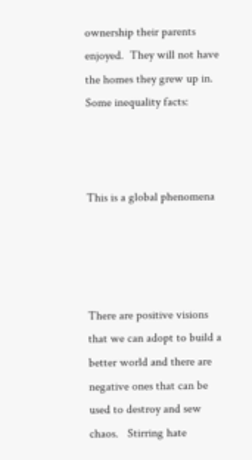ownership their parents enjoyed.  They will not have the homes they grew up in.  Some inequality facts:



This is a global phenomena




There are positive visions that we can adopt to build a better world and there are negative ones that can be used to destroy and sew chaos.   Stirring hate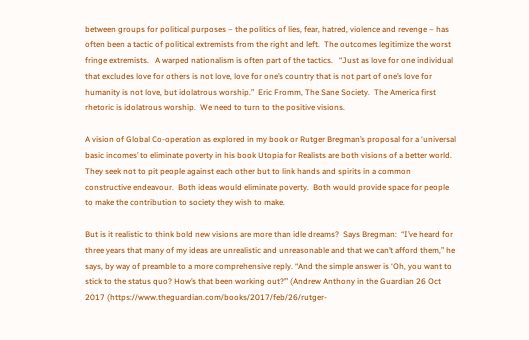between groups for political purposes – the politics of lies, fear, hatred, violence and revenge – has often been a tactic of political extremists from the right and left.  The outcomes legitimize the worst fringe extremists.   A warped nationalism is often part of the tactics.   “Just as love for one individual that excludes love for others is not love, love for one’s country that is not part of one’s love for humanity is not love, but idolatrous worship.”  Eric Fromm, The Sane Society.  The America first rhetoric is idolatrous worship.  We need to turn to the positive visions.

A vision of Global Co-operation as explored in my book or Rutger Bregman’s proposal for a ‘universal basic incomes’ to eliminate poverty in his book Utopia for Realists are both visions of a better world.  They seek not to pit people against each other but to link hands and spirits in a common constructive endeavour.  Both ideas would eliminate poverty.  Both would provide space for people to make the contribution to society they wish to make.

But is it realistic to think bold new visions are more than idle dreams?  Says Bregman:  “I’ve heard for three years that many of my ideas are unrealistic and unreasonable and that we can’t afford them,” he says, by way of preamble to a more comprehensive reply. “And the simple answer is ‘Oh, you want to stick to the status quo? How’s that been working out?’” (Andrew Anthony in the Guardian 26 Oct 2017 (https://www.theguardian.com/books/2017/feb/26/rutger-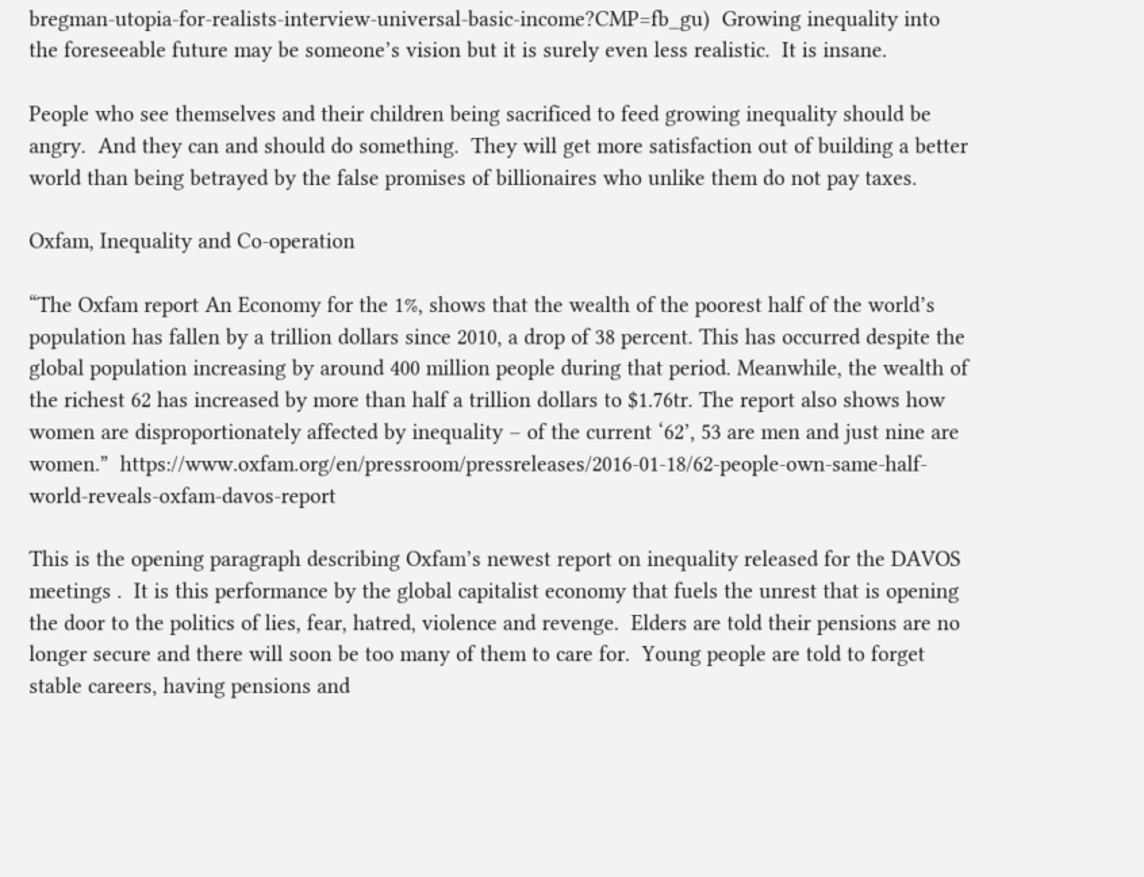bregman-utopia-for-realists-interview-universal-basic-income?CMP=fb_gu)  Growing inequality into the foreseeable future may be someone’s vision but it is surely even less realistic.  It is insane.

People who see themselves and their children being sacrificed to feed growing inequality should be angry.  And they can and should do something.  They will get more satisfaction out of building a better world than being betrayed by the false promises of billionaires who unlike them do not pay taxes.

Oxfam, Inequality and Co-operation

“The Oxfam report An Economy for the 1%, shows that the wealth of the poorest half of the world’s population has fallen by a trillion dollars since 2010, a drop of 38 percent. This has occurred despite the global population increasing by around 400 million people during that period. Meanwhile, the wealth of the richest 62 has increased by more than half a trillion dollars to $1.76tr. The report also shows how women are disproportionately affected by inequality – of the current ‘62’, 53 are men and just nine are women.”  https://www.oxfam.org/en/pressroom/pressreleases/2016-01-18/62-people-own-same-half-world-reveals-oxfam-davos-report

This is the opening paragraph describing Oxfam’s newest report on inequality released for the DAVOS meetings .  It is this performance by the global capitalist economy that fuels the unrest that is opening the door to the politics of lies, fear, hatred, violence and revenge.  Elders are told their pensions are no longer secure and there will soon be too many of them to care for.  Young people are told to forget stable careers, having pensions and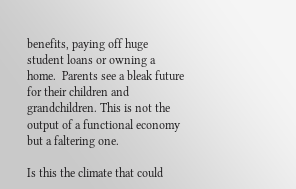benefits, paying off huge student loans or owning a home.  Parents see a bleak future for their children and grandchildren. This is not the output of a functional economy but a faltering one.

Is this the climate that could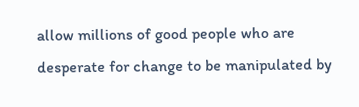allow millions of good people who are desperate for change to be manipulated by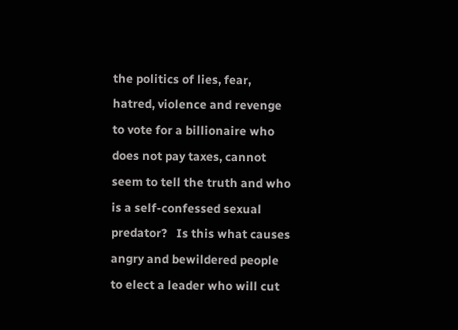the politics of lies, fear, hatred, violence and revenge to vote for a billionaire who does not pay taxes, cannot seem to tell the truth and who is a self-confessed sexual predator?   Is this what causes angry and bewildered people to elect a leader who will cut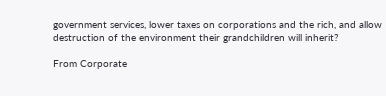government services, lower taxes on corporations and the rich, and allow destruction of the environment their grandchildren will inherit?

From Corporate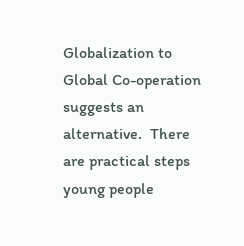Globalization to Global Co-operation suggests an alternative.  There are practical steps young people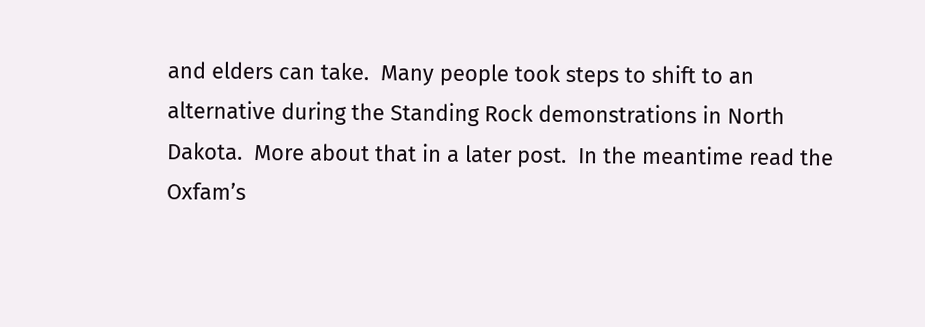and elders can take.  Many people took steps to shift to an alternative during the Standing Rock demonstrations in North Dakota.  More about that in a later post.  In the meantime read the Oxfam’s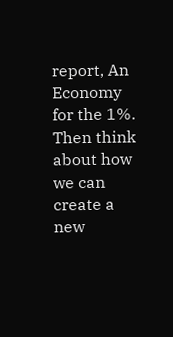report, An Economy for the 1%.  Then think about how we can create a new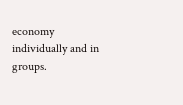economy individually and in groups.